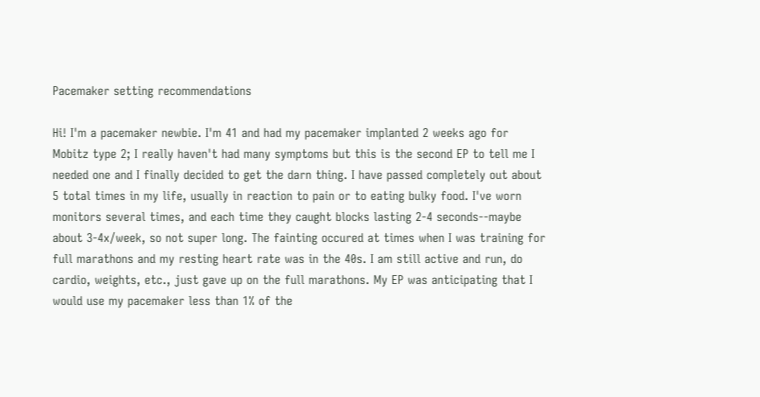Pacemaker setting recommendations

Hi! I'm a pacemaker newbie. I'm 41 and had my pacemaker implanted 2 weeks ago for Mobitz type 2; I really haven't had many symptoms but this is the second EP to tell me I needed one and I finally decided to get the darn thing. I have passed completely out about 5 total times in my life, usually in reaction to pain or to eating bulky food. I've worn monitors several times, and each time they caught blocks lasting 2-4 seconds--maybe about 3-4x/week, so not super long. The fainting occured at times when I was training for full marathons and my resting heart rate was in the 40s. I am still active and run, do cardio, weights, etc., just gave up on the full marathons. My EP was anticipating that I would use my pacemaker less than 1% of the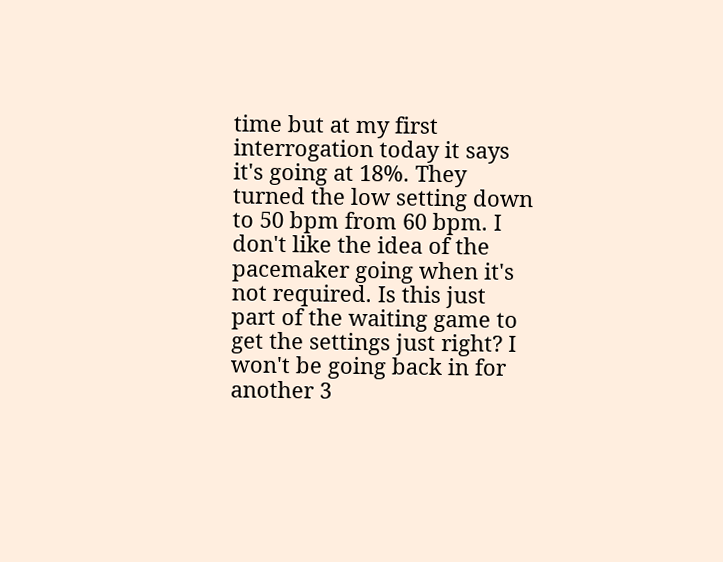time but at my first interrogation today it says it's going at 18%. They turned the low setting down to 50 bpm from 60 bpm. I don't like the idea of the pacemaker going when it's not required. Is this just part of the waiting game to get the settings just right? I won't be going back in for another 3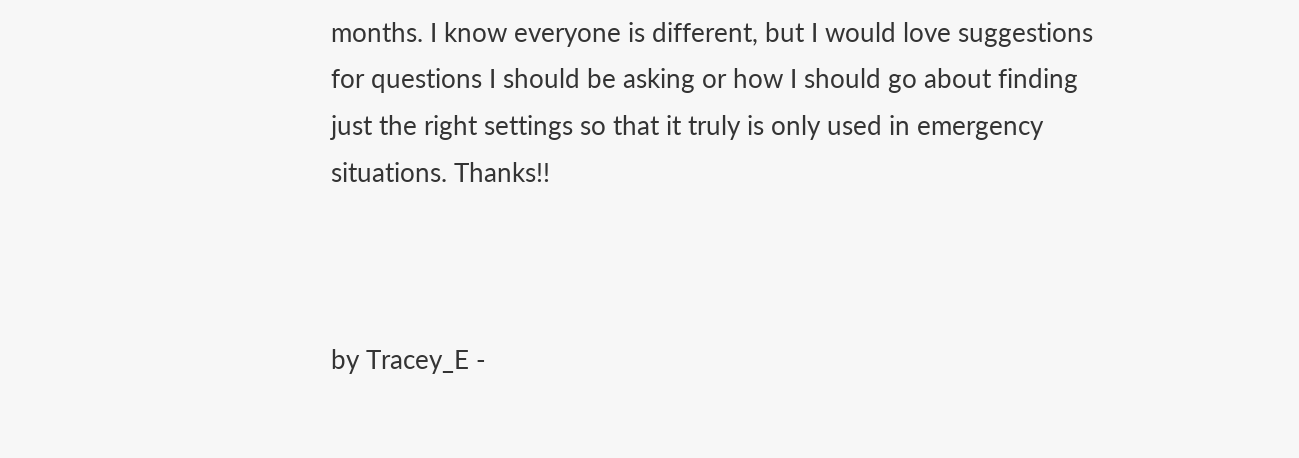months. I know everyone is different, but I would love suggestions for questions I should be asking or how I should go about finding just the right settings so that it truly is only used in emergency situations. Thanks!!



by Tracey_E -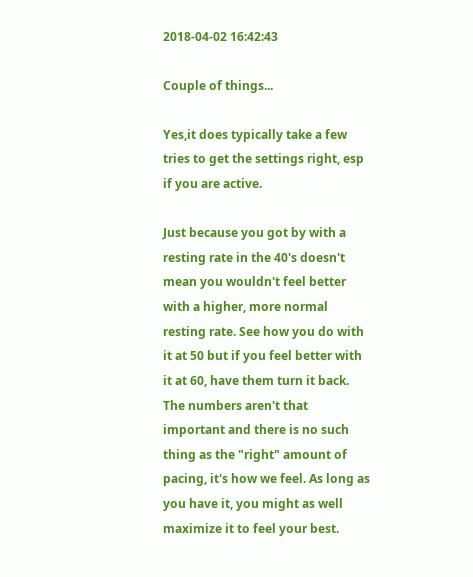2018-04-02 16:42:43

Couple of things...

Yes,it does typically take a few tries to get the settings right, esp if you are active.

Just because you got by with a resting rate in the 40's doesn't mean you wouldn't feel better with a higher, more normal resting rate. See how you do with it at 50 but if you feel better with it at 60, have them turn it back. The numbers aren't that important and there is no such thing as the "right" amount of pacing, it's how we feel. As long as you have it, you might as well maximize it to feel your best.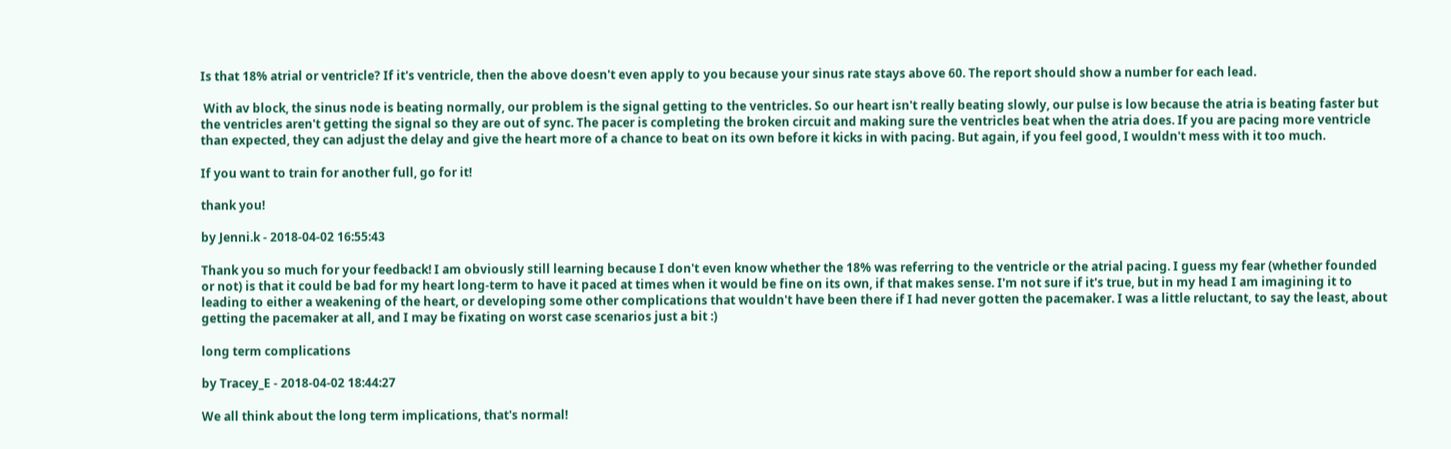Is that 18% atrial or ventricle? If it's ventricle, then the above doesn't even apply to you because your sinus rate stays above 60. The report should show a number for each lead.

 With av block, the sinus node is beating normally, our problem is the signal getting to the ventricles. So our heart isn't really beating slowly, our pulse is low because the atria is beating faster but the ventricles aren't getting the signal so they are out of sync. The pacer is completing the broken circuit and making sure the ventricles beat when the atria does. If you are pacing more ventricle than expected, they can adjust the delay and give the heart more of a chance to beat on its own before it kicks in with pacing. But again, if you feel good, I wouldn't mess with it too much.

If you want to train for another full, go for it!

thank you!

by Jenni.k - 2018-04-02 16:55:43

Thank you so much for your feedback! I am obviously still learning because I don't even know whether the 18% was referring to the ventricle or the atrial pacing. I guess my fear (whether founded or not) is that it could be bad for my heart long-term to have it paced at times when it would be fine on its own, if that makes sense. I'm not sure if it's true, but in my head I am imagining it to leading to either a weakening of the heart, or developing some other complications that wouldn't have been there if I had never gotten the pacemaker. I was a little reluctant, to say the least, about getting the pacemaker at all, and I may be fixating on worst case scenarios just a bit :)

long term complications

by Tracey_E - 2018-04-02 18:44:27

We all think about the long term implications, that's normal!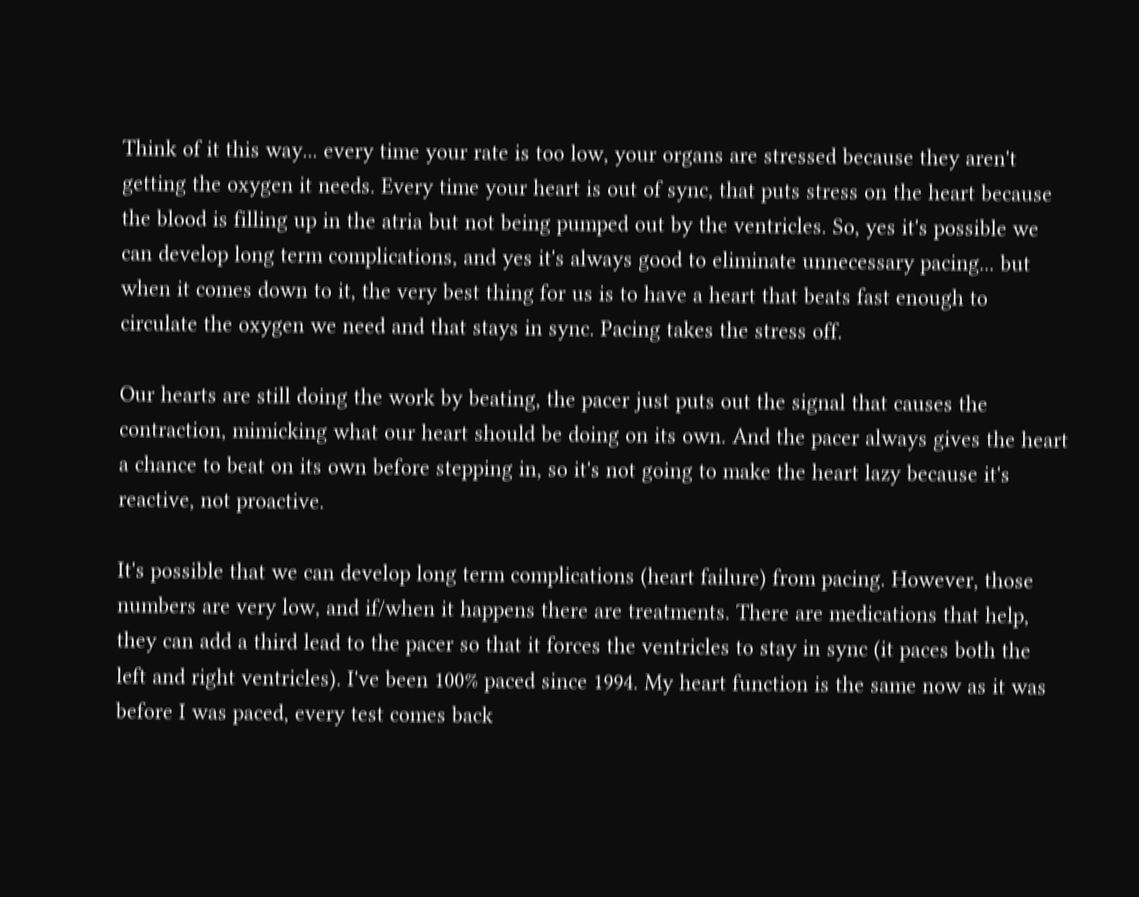Think of it this way... every time your rate is too low, your organs are stressed because they aren't getting the oxygen it needs. Every time your heart is out of sync, that puts stress on the heart because the blood is filling up in the atria but not being pumped out by the ventricles. So, yes it's possible we can develop long term complications, and yes it's always good to eliminate unnecessary pacing... but when it comes down to it, the very best thing for us is to have a heart that beats fast enough to circulate the oxygen we need and that stays in sync. Pacing takes the stress off.

Our hearts are still doing the work by beating, the pacer just puts out the signal that causes the contraction, mimicking what our heart should be doing on its own. And the pacer always gives the heart a chance to beat on its own before stepping in, so it's not going to make the heart lazy because it's reactive, not proactive.

It's possible that we can develop long term complications (heart failure) from pacing. However, those numbers are very low, and if/when it happens there are treatments. There are medications that help, they can add a third lead to the pacer so that it forces the ventricles to stay in sync (it paces both the left and right ventricles). I've been 100% paced since 1994. My heart function is the same now as it was before I was paced, every test comes back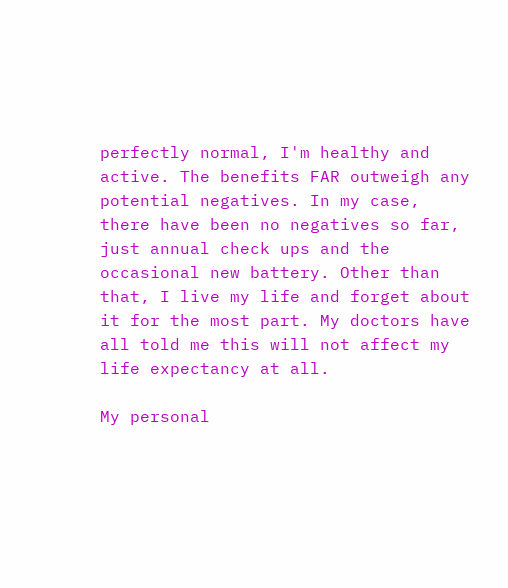perfectly normal, I'm healthy and active. The benefits FAR outweigh any potential negatives. In my case, there have been no negatives so far, just annual check ups and the occasional new battery. Other than that, I live my life and forget about it for the most part. My doctors have all told me this will not affect my life expectancy at all.

My personal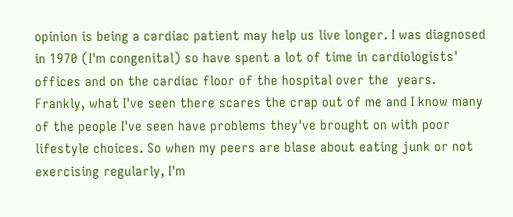opinion is being a cardiac patient may help us live longer. I was diagnosed in 1970 (I'm congenital) so have spent a lot of time in cardiologists' offices and on the cardiac floor of the hospital over the  years. Frankly, what I've seen there scares the crap out of me and I know many of the people I've seen have problems they've brought on with poor lifestyle choices. So when my peers are blase about eating junk or not exercising regularly, I'm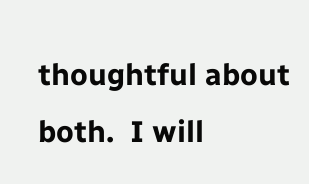thoughtful about both.  I will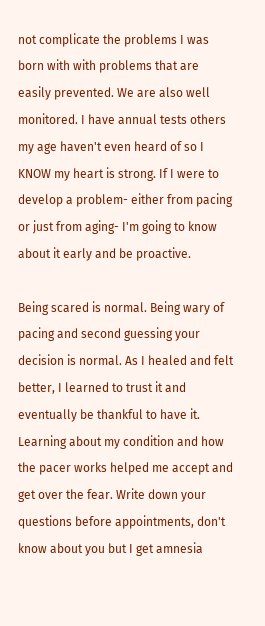not complicate the problems I was born with with problems that are easily prevented. We are also well monitored. I have annual tests others my age haven't even heard of so I KNOW my heart is strong. If I were to develop a problem- either from pacing or just from aging- I'm going to know about it early and be proactive.

Being scared is normal. Being wary of pacing and second guessing your decision is normal. As I healed and felt better, I learned to trust it and eventually be thankful to have it. Learning about my condition and how the pacer works helped me accept and get over the fear. Write down your questions before appointments, don't know about you but I get amnesia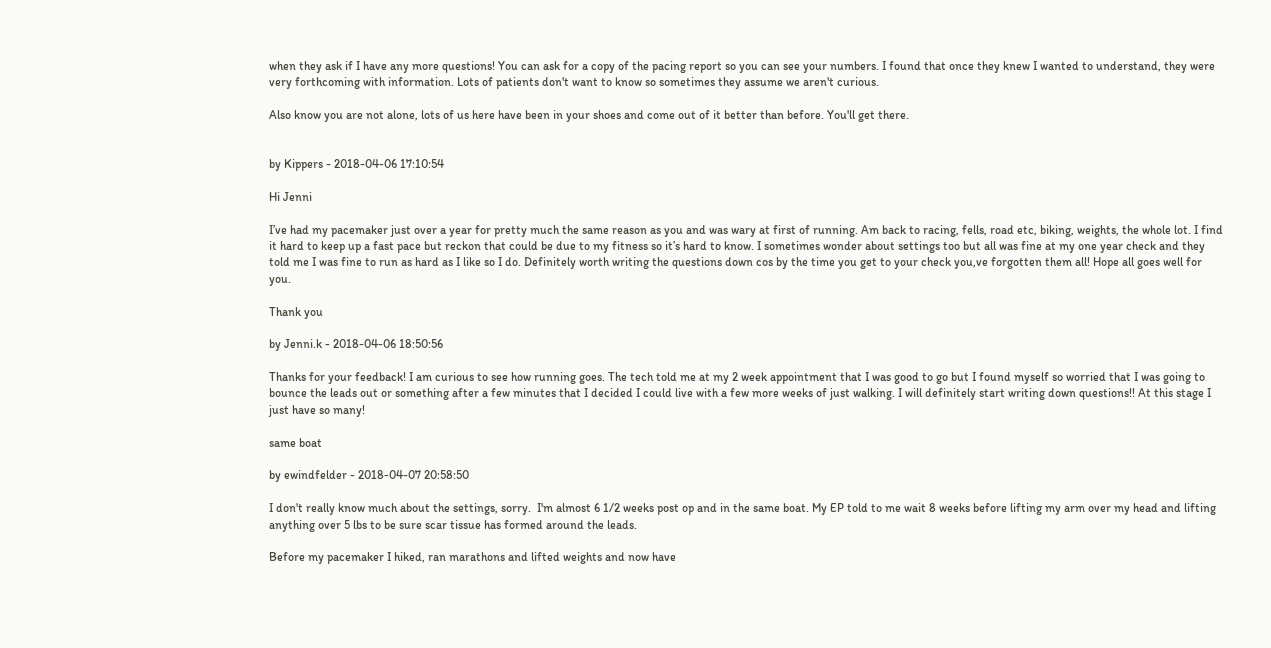when they ask if I have any more questions! You can ask for a copy of the pacing report so you can see your numbers. I found that once they knew I wanted to understand, they were very forthcoming with information. Lots of patients don't want to know so sometimes they assume we aren't curious.

Also know you are not alone, lots of us here have been in your shoes and come out of it better than before. You'll get there.


by Kippers - 2018-04-06 17:10:54

Hi Jenni

I’ve had my pacemaker just over a year for pretty much the same reason as you and was wary at first of running. Am back to racing, fells, road etc, biking, weights, the whole lot. I find it hard to keep up a fast pace but reckon that could be due to my fitness so it’s hard to know. I sometimes wonder about settings too but all was fine at my one year check and they told me I was fine to run as hard as I like so I do. Definitely worth writing the questions down cos by the time you get to your check you,ve forgotten them all! Hope all goes well for you.

Thank you

by Jenni.k - 2018-04-06 18:50:56

Thanks for your feedback! I am curious to see how running goes. The tech told me at my 2 week appointment that I was good to go but I found myself so worried that I was going to bounce the leads out or something after a few minutes that I decided I could live with a few more weeks of just walking. I will definitely start writing down questions!! At this stage I just have so many!

same boat

by ewindfelder - 2018-04-07 20:58:50

I don't really know much about the settings, sorry.  I'm almost 6 1/2 weeks post op and in the same boat. My EP told to me wait 8 weeks before lifting my arm over my head and lifting anything over 5 lbs to be sure scar tissue has formed around the leads.

Before my pacemaker I hiked, ran marathons and lifted weights and now have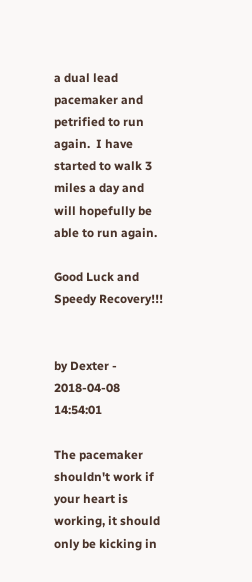a dual lead pacemaker and petrified to run again.  I have started to walk 3 miles a day and will hopefully be able to run again.

Good Luck and Speedy Recovery!!!


by Dexter - 2018-04-08 14:54:01

The pacemaker shouldn't work if your heart is working, it should only be kicking in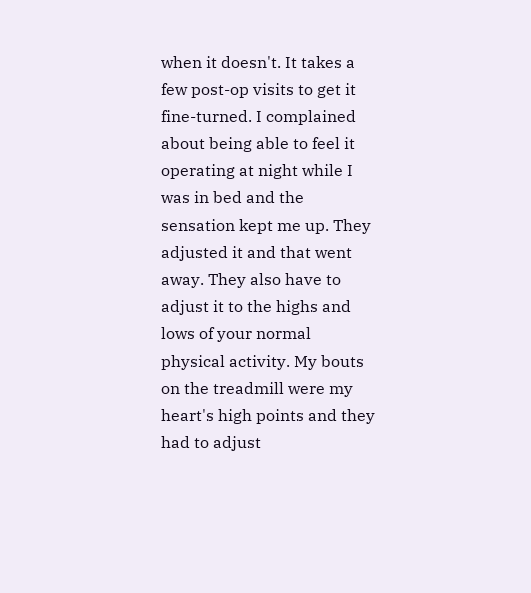when it doesn't. It takes a few post-op visits to get it fine-turned. I complained about being able to feel it   operating at night while I was in bed and the sensation kept me up. They adjusted it and that went away. They also have to adjust it to the highs and lows of your normal physical activity. My bouts on the treadmill were my heart's high points and they had to adjust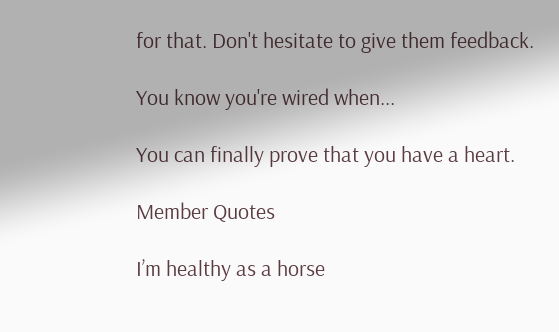for that. Don't hesitate to give them feedback.

You know you're wired when...

You can finally prove that you have a heart.

Member Quotes

I’m healthy as a horse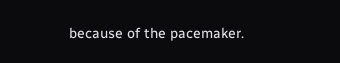because of the pacemaker.